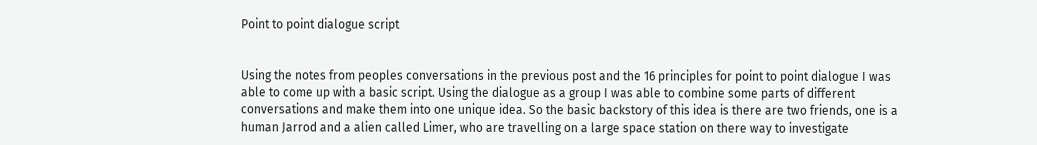Point to point dialogue script


Using the notes from peoples conversations in the previous post and the 16 principles for point to point dialogue I was able to come up with a basic script. Using the dialogue as a group I was able to combine some parts of different conversations and make them into one unique idea. So the basic backstory of this idea is there are two friends, one is a human Jarrod and a alien called Limer, who are travelling on a large space station on there way to investigate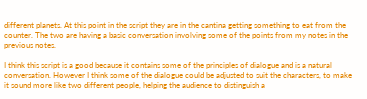different planets. At this point in the script they are in the cantina getting something to eat from the counter. The two are having a basic conversation involving some of the points from my notes in the previous notes.

I think this script is a good because it contains some of the principles of dialogue and is a natural conversation. However I think some of the dialogue could be adjusted to suit the characters, to make it sound more like two different people, helping the audience to distinguish a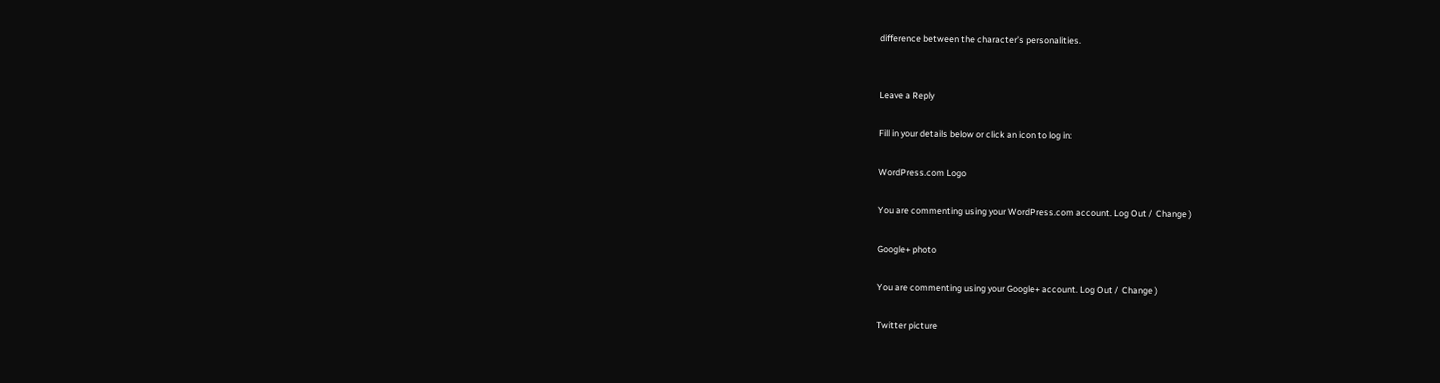difference between the character’s personalities.


Leave a Reply

Fill in your details below or click an icon to log in:

WordPress.com Logo

You are commenting using your WordPress.com account. Log Out /  Change )

Google+ photo

You are commenting using your Google+ account. Log Out /  Change )

Twitter picture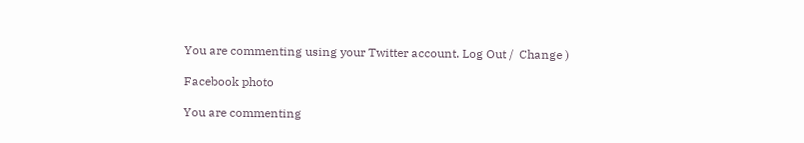You are commenting using your Twitter account. Log Out /  Change )

Facebook photo

You are commenting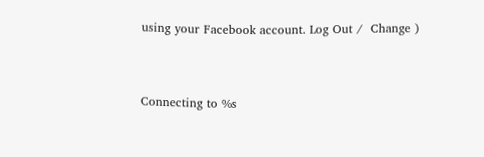using your Facebook account. Log Out /  Change )


Connecting to %s